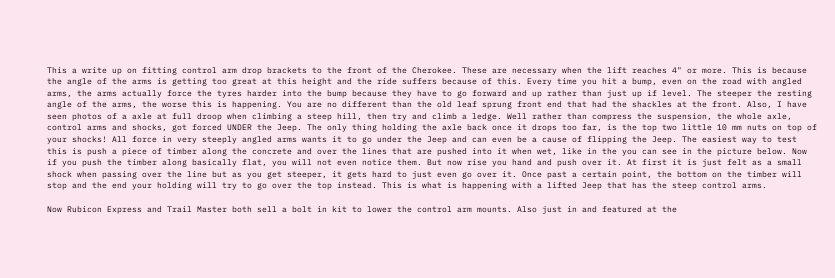This a write up on fitting control arm drop brackets to the front of the Cherokee. These are necessary when the lift reaches 4" or more. This is because the angle of the arms is getting too great at this height and the ride suffers because of this. Every time you hit a bump, even on the road with angled arms, the arms actually force the tyres harder into the bump because they have to go forward and up rather than just up if level. The steeper the resting angle of the arms, the worse this is happening. You are no different than the old leaf sprung front end that had the shackles at the front. Also, I have seen photos of a axle at full droop when climbing a steep hill, then try and climb a ledge. Well rather than compress the suspension, the whole axle, control arms and shocks, got forced UNDER the Jeep. The only thing holding the axle back once it drops too far, is the top two little 10 mm nuts on top of your shocks! All force in very steeply angled arms wants it to go under the Jeep and can even be a cause of flipping the Jeep. The easiest way to test this is push a piece of timber along the concrete and over the lines that are pushed into it when wet, like in the you can see in the picture below. Now if you push the timber along basically flat, you will not even notice them. But now rise you hand and push over it. At first it is just felt as a small shock when passing over the line but as you get steeper, it gets hard to just even go over it. Once past a certain point, the bottom on the timber will stop and the end your holding will try to go over the top instead. This is what is happening with a lifted Jeep that has the steep control arms.

Now Rubicon Express and Trail Master both sell a bolt in kit to lower the control arm mounts. Also just in and featured at the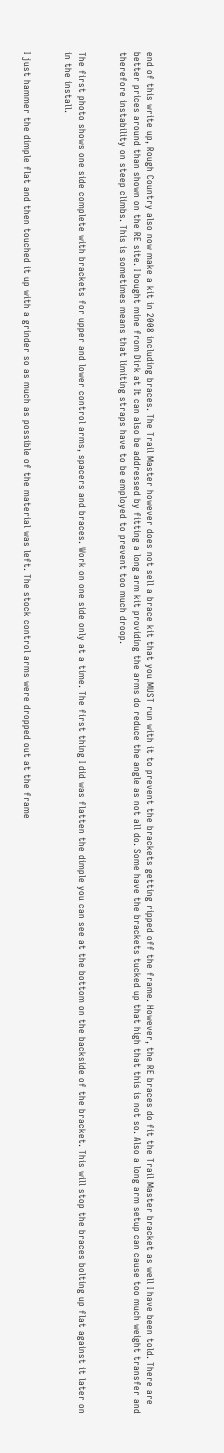end of this write up, Rough Country also now make a kit in 2008 including braces. The Trail Master however does not sell a brace kit that you MUST run with it to prevent the brackets getting ripped off the frame. However, the RE braces do fit the Trail Master bracket as well I have been told. There are better prices around than shown on the RE site. I bought mine from Dirk at It can also be addressed by fitting a long arm kit providing the arms do reduce the angle as not all do. Some have the brackets tucked up that high that this is not so. Also a long arm setup can cause too much weight transfer and therefore instability on steep climbs. This is sometimes means that limiting straps have to be employed to prevent too much droop.


The first photo shows one side complete with brackets for upper and lower control arms, spacers and braces. Work on one side only at a time. The first thing I did was flatten the dimple you can see at the bottom on the backside of the bracket. This will stop the braces bolting up flat against it later on in the install.


I just hammer the dimple flat and then touched it up with a grinder so as much as possible of the material was left. The stock control arms were dropped out at the frame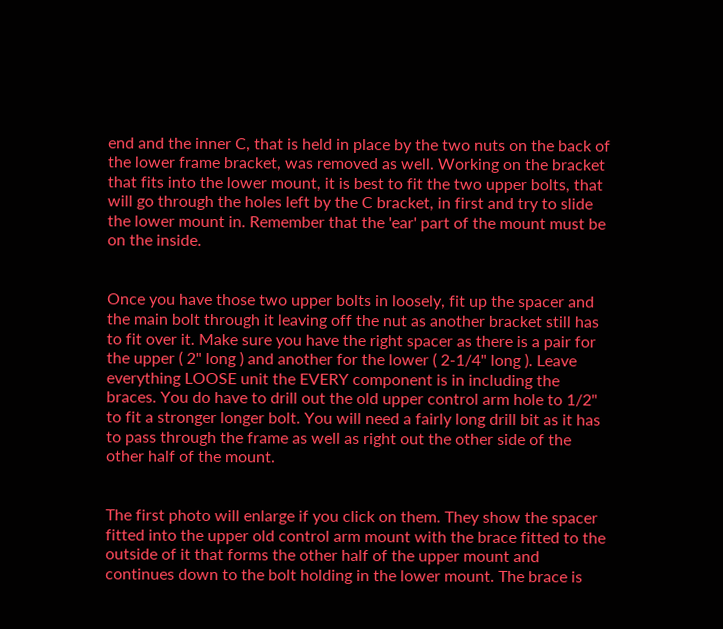end and the inner C, that is held in place by the two nuts on the back of the lower frame bracket, was removed as well. Working on the bracket that fits into the lower mount, it is best to fit the two upper bolts, that will go through the holes left by the C bracket, in first and try to slide the lower mount in. Remember that the 'ear' part of the mount must be on the inside.


Once you have those two upper bolts in loosely, fit up the spacer and the main bolt through it leaving off the nut as another bracket still has to fit over it. Make sure you have the right spacer as there is a pair for the upper ( 2" long ) and another for the lower ( 2-1/4" long ). Leave everything LOOSE unit the EVERY component is in including the braces. You do have to drill out the old upper control arm hole to 1/2" to fit a stronger longer bolt. You will need a fairly long drill bit as it has to pass through the frame as well as right out the other side of the other half of the mount.


The first photo will enlarge if you click on them. They show the spacer fitted into the upper old control arm mount with the brace fitted to the outside of it that forms the other half of the upper mount and continues down to the bolt holding in the lower mount. The brace is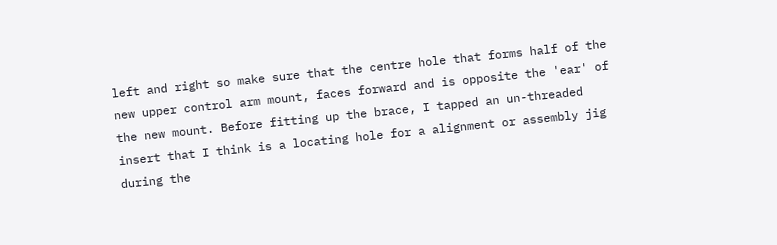left and right so make sure that the centre hole that forms half of the new upper control arm mount, faces forward and is opposite the 'ear' of the new mount. Before fitting up the brace, I tapped an un-threaded insert that I think is a locating hole for a alignment or assembly jig during the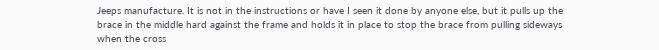Jeeps manufacture. It is not in the instructions or have I seen it done by anyone else, but it pulls up the brace in the middle hard against the frame and holds it in place to stop the brace from pulling sideways when the cross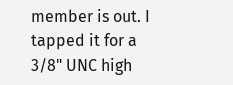member is out. I tapped it for a 3/8" UNC high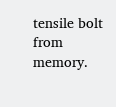tensile bolt from memory.